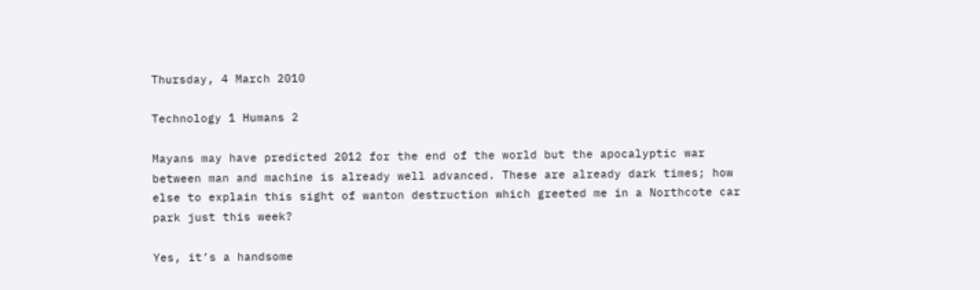Thursday, 4 March 2010

Technology 1 Humans 2

Mayans may have predicted 2012 for the end of the world but the apocalyptic war between man and machine is already well advanced. These are already dark times; how else to explain this sight of wanton destruction which greeted me in a Northcote car park just this week?

Yes, it’s a handsome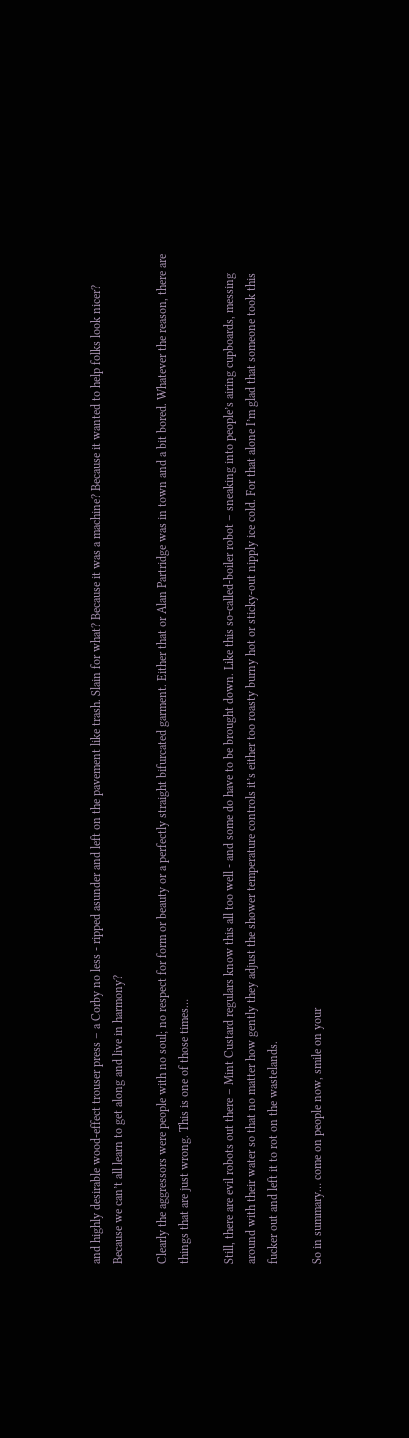and highly desirable wood-effect trouser press – a Corby no less - ripped asunder and left on the pavement like trash. Slain for what? Because it was a machine? Because it wanted to help folks look nicer? Because we can’t all learn to get along and live in harmony?

Clearly the aggressors were people with no soul; no respect for form or beauty or a perfectly straight bifurcated garment. Either that or Alan Partridge was in town and a bit bored. Whatever the reason, there are things that are just wrong. This is one of those times…

Still, there are evil robots out there – Mint Custard regulars know this all too well - and some do have to be brought down. Like this so-called-boiler robot – sneaking into people’s airing cupboards, messing around with their water so that no matter how gently they adjust the shower temperature controls it’s either too roasty burny hot or sticky-out nipply ice cold. For that alone I’m glad that someone took this fucker out and left it to rot on the wastelands.

So in summary… come on people now, smile on your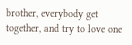brother, everybody get together, and try to love one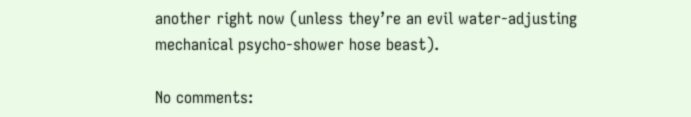another right now (unless they’re an evil water-adjusting mechanical psycho-shower hose beast).

No comments: